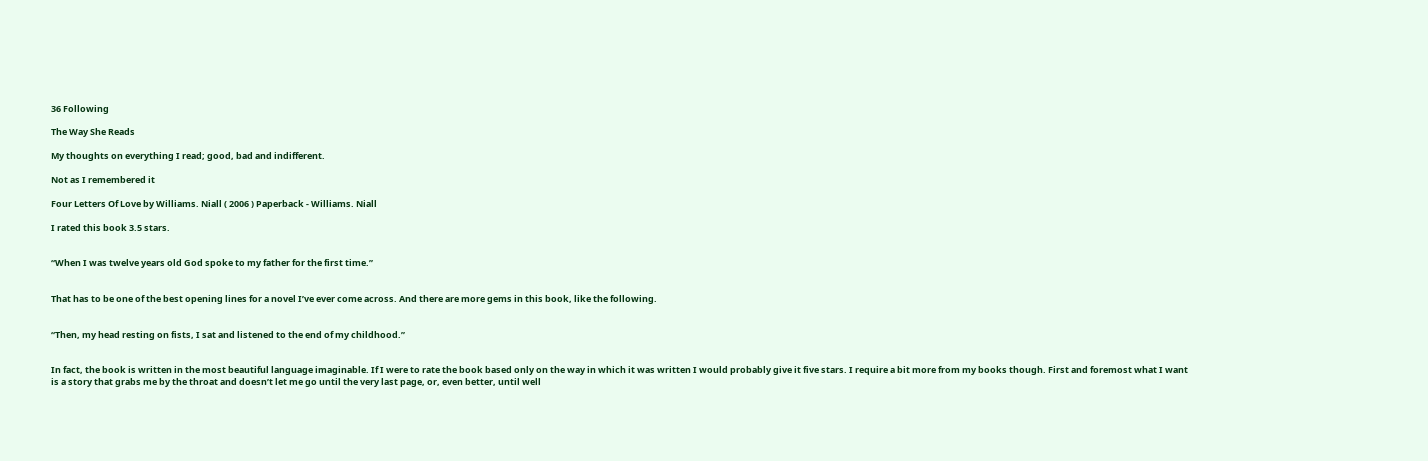36 Following

The Way She Reads

My thoughts on everything I read; good, bad and indifferent.

Not as I remembered it

Four Letters Of Love by Williams. Niall ( 2006 ) Paperback - Williams. Niall

I rated this book 3.5 stars.


“When I was twelve years old God spoke to my father for the first time.”


That has to be one of the best opening lines for a novel I’ve ever come across. And there are more gems in this book, like the following.


“Then, my head resting on fists, I sat and listened to the end of my childhood.”


In fact, the book is written in the most beautiful language imaginable. If I were to rate the book based only on the way in which it was written I would probably give it five stars. I require a bit more from my books though. First and foremost what I want is a story that grabs me by the throat and doesn’t let me go until the very last page, or, even better, until well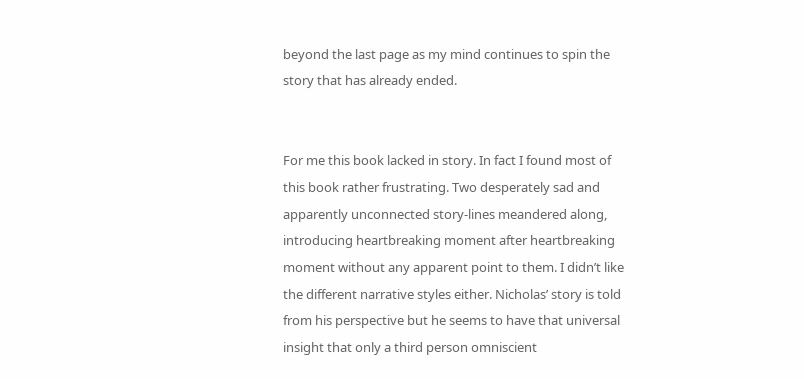beyond the last page as my mind continues to spin the story that has already ended.


For me this book lacked in story. In fact I found most of this book rather frustrating. Two desperately sad and apparently unconnected story-lines meandered along, introducing heartbreaking moment after heartbreaking moment without any apparent point to them. I didn’t like the different narrative styles either. Nicholas’ story is told from his perspective but he seems to have that universal insight that only a third person omniscient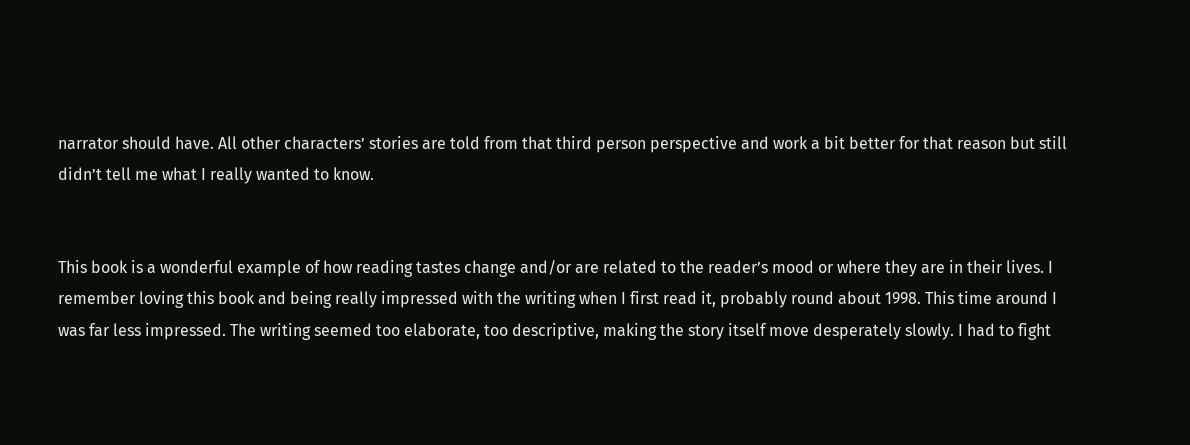narrator should have. All other characters’ stories are told from that third person perspective and work a bit better for that reason but still didn’t tell me what I really wanted to know.


This book is a wonderful example of how reading tastes change and/or are related to the reader’s mood or where they are in their lives. I remember loving this book and being really impressed with the writing when I first read it, probably round about 1998. This time around I was far less impressed. The writing seemed too elaborate, too descriptive, making the story itself move desperately slowly. I had to fight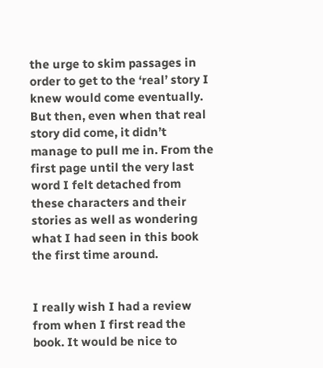the urge to skim passages in order to get to the ‘real’ story I knew would come eventually. But then, even when that real story did come, it didn’t manage to pull me in. From the first page until the very last word I felt detached from these characters and their stories as well as wondering what I had seen in this book the first time around.


I really wish I had a review from when I first read the book. It would be nice to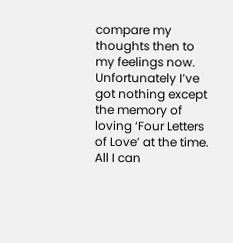compare my thoughts then to my feelings now. Unfortunately I’ve got nothing except the memory of loving ‘Four Letters of Love’ at the time. All I can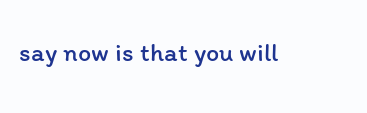say now is that you will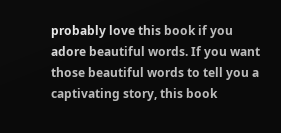probably love this book if you adore beautiful words. If you want those beautiful words to tell you a captivating story, this book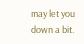may let you down a bit.